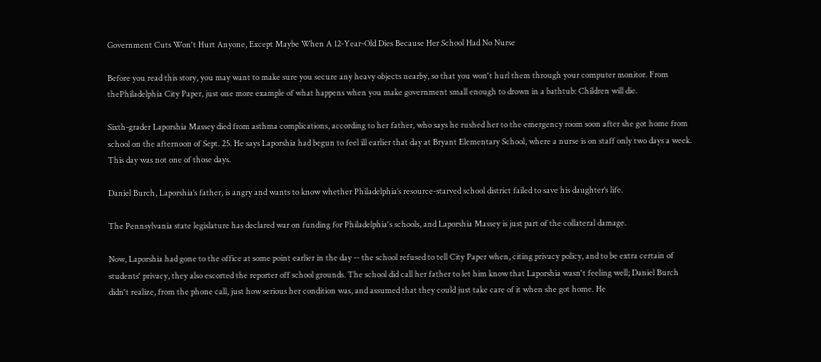Government Cuts Won't Hurt Anyone, Except Maybe When A 12-Year-Old Dies Because Her School Had No Nurse

Before you read this story, you may want to make sure you secure any heavy objects nearby, so that you won't hurl them through your computer monitor. From thePhiladelphia City Paper, just one more example of what happens when you make government small enough to drown in a bathtub: Children will die.

Sixth-grader Laporshia Massey died from asthma complications, according to her father, who says he rushed her to the emergency room soon after she got home from school on the afternoon of Sept. 25. He says Laporshia had begun to feel ill earlier that day at Bryant Elementary School, where a nurse is on staff only two days a week. This day was not one of those days.

Daniel Burch, Laporshia’s father, is angry and wants to know whether Philadelphia’s resource-starved school district failed to save his daughter’s life.

The Pennsylvania state legislature has declared war on funding for Philadelphia's schools, and Laporshia Massey is just part of the collateral damage.

Now, Laporshia had gone to the office at some point earlier in the day -- the school refused to tell City Paper when, citing privacy policy, and to be extra certain of students' privacy, they also escorted the reporter off school grounds. The school did call her father to let him know that Laporshia wasn't feeling well; Daniel Burch didn't realize, from the phone call, just how serious her condition was, and assumed that they could just take care of it when she got home. He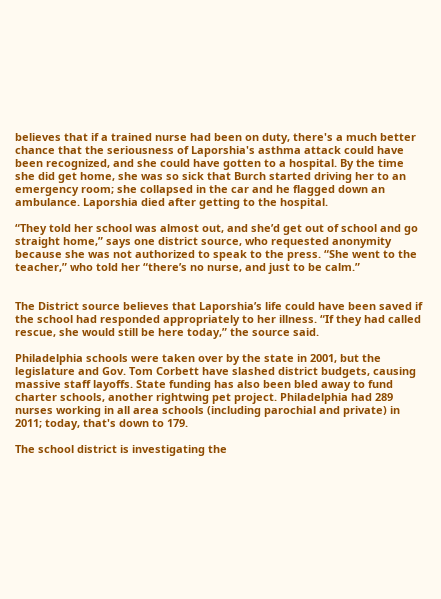believes that if a trained nurse had been on duty, there's a much better chance that the seriousness of Laporshia's asthma attack could have been recognized, and she could have gotten to a hospital. By the time she did get home, she was so sick that Burch started driving her to an emergency room; she collapsed in the car and he flagged down an ambulance. Laporshia died after getting to the hospital.

“They told her school was almost out, and she’d get out of school and go straight home,” says one district source, who requested anonymity because she was not authorized to speak to the press. “She went to the teacher,” who told her “there’s no nurse, and just to be calm.”


The District source believes that Laporshia’s life could have been saved if the school had responded appropriately to her illness. “If they had called rescue, she would still be here today,” the source said.

Philadelphia schools were taken over by the state in 2001, but the legislature and Gov. Tom Corbett have slashed district budgets, causing massive staff layoffs. State funding has also been bled away to fund charter schools, another rightwing pet project. Philadelphia had 289 nurses working in all area schools (including parochial and private) in 2011; today, that's down to 179.

The school district is investigating the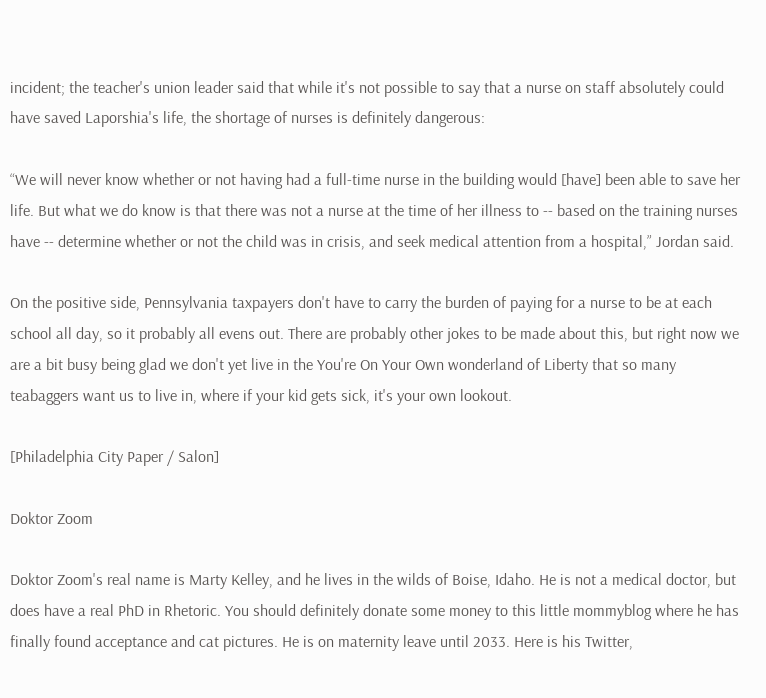incident; the teacher's union leader said that while it's not possible to say that a nurse on staff absolutely could have saved Laporshia's life, the shortage of nurses is definitely dangerous:

“We will never know whether or not having had a full-time nurse in the building would [have] been able to save her life. But what we do know is that there was not a nurse at the time of her illness to -- based on the training nurses have -- determine whether or not the child was in crisis, and seek medical attention from a hospital,” Jordan said.

On the positive side, Pennsylvania taxpayers don't have to carry the burden of paying for a nurse to be at each school all day, so it probably all evens out. There are probably other jokes to be made about this, but right now we are a bit busy being glad we don't yet live in the You're On Your Own wonderland of Liberty that so many teabaggers want us to live in, where if your kid gets sick, it's your own lookout.

[Philadelphia City Paper / Salon]

Doktor Zoom

Doktor Zoom's real name is Marty Kelley, and he lives in the wilds of Boise, Idaho. He is not a medical doctor, but does have a real PhD in Rhetoric. You should definitely donate some money to this little mommyblog where he has finally found acceptance and cat pictures. He is on maternity leave until 2033. Here is his Twitter,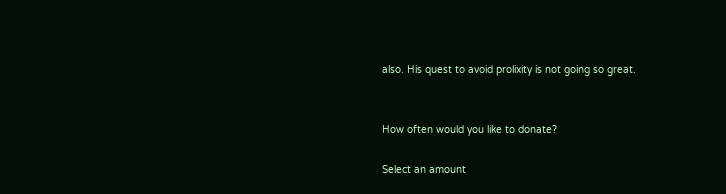also. His quest to avoid prolixity is not going so great.


How often would you like to donate?

Select an amount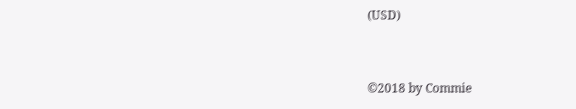(USD)


©2018 by Commie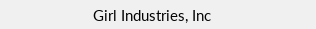Girl Industries, Inc